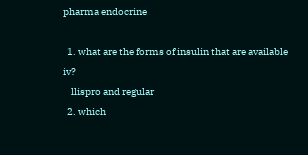pharma endocrine

  1. what are the forms of insulin that are available iv?
    llispro and regular
  2. which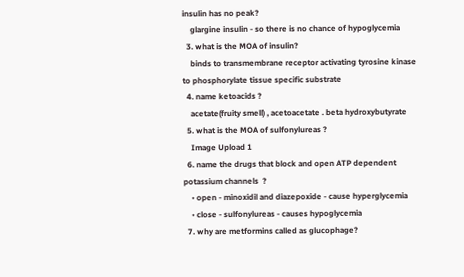insulin has no peak?
    glargine insulin - so there is no chance of hypoglycemia
  3. what is the MOA of insulin?
    binds to transmembrane receptor activating tyrosine kinase to phosphorylate tissue specific substrate
  4. name ketoacids ?
    acetate(fruity smell) , acetoacetate . beta hydroxybutyrate
  5. what is the MOA of sulfonylureas ?
    Image Upload 1
  6. name the drugs that block and open ATP dependent potassium channels  ?
    • open - minoxidil and diazepoxide - cause hyperglycemia
    • close - sulfonylureas - causes hypoglycemia
  7. why are metformins called as glucophage?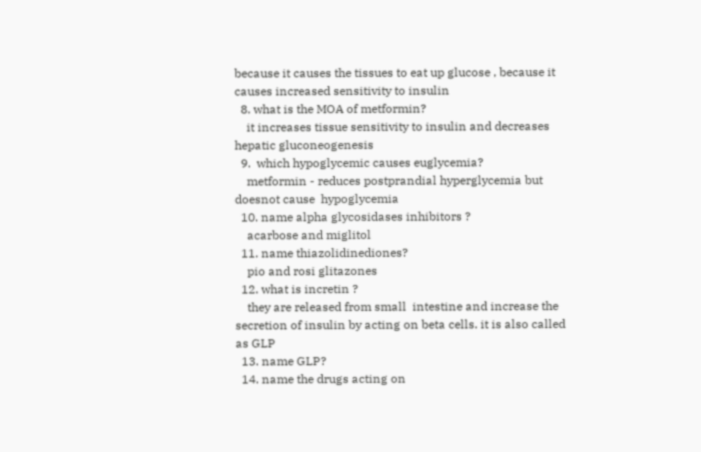because it causes the tissues to eat up glucose , because it causes increased sensitivity to insulin
  8. what is the MOA of metformin?
    it increases tissue sensitivity to insulin and decreases hepatic gluconeogenesis
  9.  which hypoglycemic causes euglycemia?
    metformin - reduces postprandial hyperglycemia but doesnot cause  hypoglycemia
  10. name alpha glycosidases inhibitors ?
    acarbose and miglitol
  11. name thiazolidinediones?
    pio and rosi glitazones
  12. what is incretin ?
    they are released from small  intestine and increase the secretion of insulin by acting on beta cells. it is also called as GLP
  13. name GLP?
  14. name the drugs acting on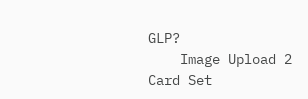GLP?
    Image Upload 2
Card Set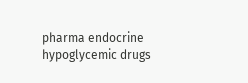pharma endocrine
hypoglycemic drugs